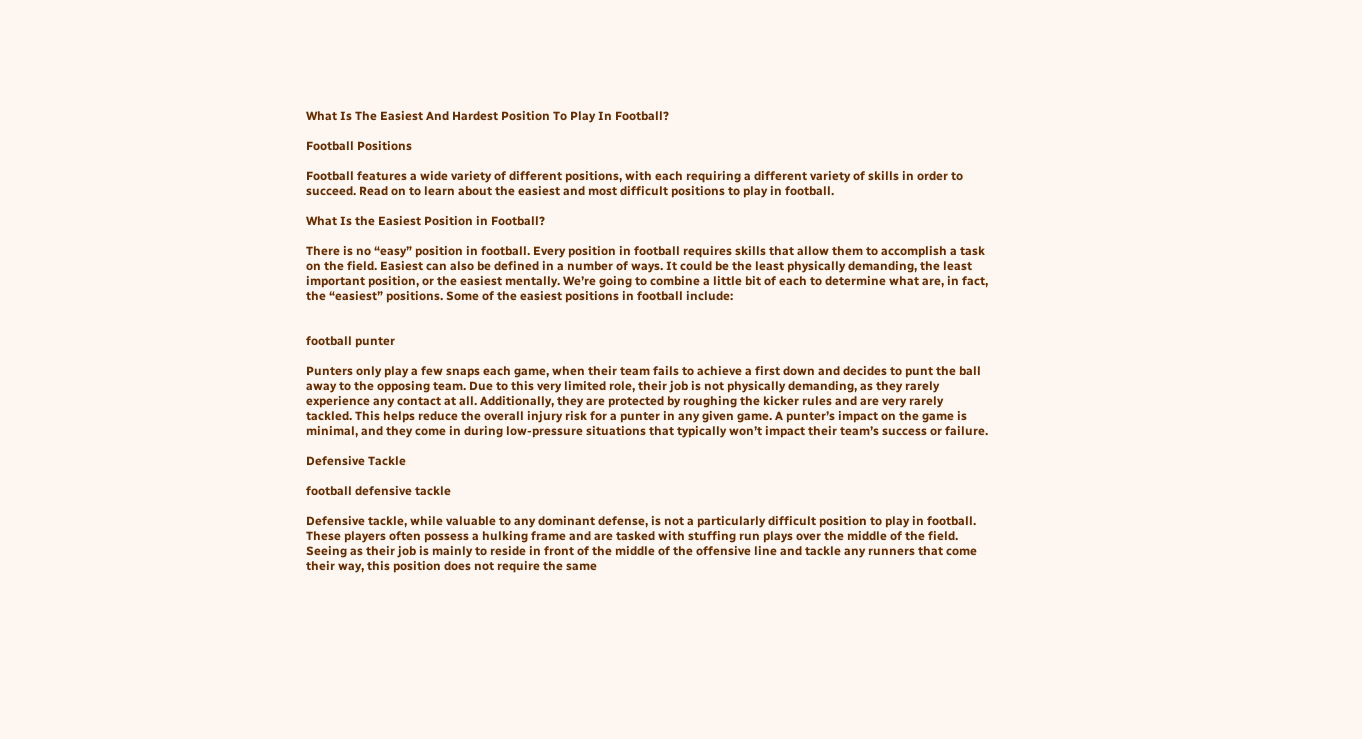What Is The Easiest And Hardest Position To Play In Football?

Football Positions

Football features a wide variety of different positions, with each requiring a different variety of skills in order to succeed. Read on to learn about the easiest and most difficult positions to play in football.

What Is the Easiest Position in Football?

There is no “easy” position in football. Every position in football requires skills that allow them to accomplish a task on the field. Easiest can also be defined in a number of ways. It could be the least physically demanding, the least important position, or the easiest mentally. We’re going to combine a little bit of each to determine what are, in fact, the “easiest” positions. Some of the easiest positions in football include:


football punter

Punters only play a few snaps each game, when their team fails to achieve a first down and decides to punt the ball away to the opposing team. Due to this very limited role, their job is not physically demanding, as they rarely experience any contact at all. Additionally, they are protected by roughing the kicker rules and are very rarely tackled. This helps reduce the overall injury risk for a punter in any given game. A punter’s impact on the game is minimal, and they come in during low-pressure situations that typically won’t impact their team’s success or failure.

Defensive Tackle

football defensive tackle

Defensive tackle, while valuable to any dominant defense, is not a particularly difficult position to play in football. These players often possess a hulking frame and are tasked with stuffing run plays over the middle of the field. Seeing as their job is mainly to reside in front of the middle of the offensive line and tackle any runners that come their way, this position does not require the same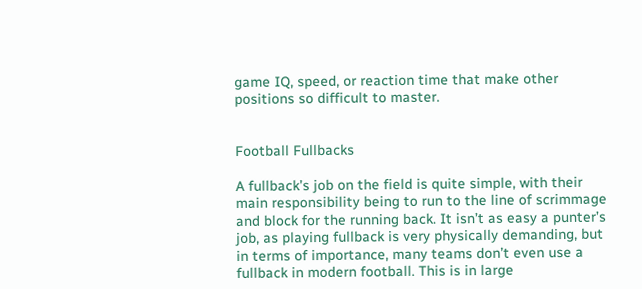game IQ, speed, or reaction time that make other positions so difficult to master.


Football Fullbacks

A fullback’s job on the field is quite simple, with their main responsibility being to run to the line of scrimmage and block for the running back. It isn’t as easy a punter’s job, as playing fullback is very physically demanding, but in terms of importance, many teams don’t even use a fullback in modern football. This is in large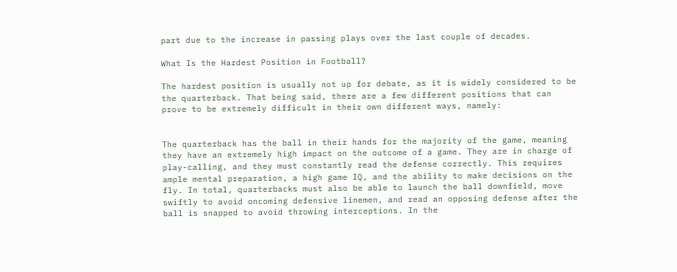part due to the increase in passing plays over the last couple of decades.

What Is the Hardest Position in Football?

The hardest position is usually not up for debate, as it is widely considered to be the quarterback. That being said, there are a few different positions that can prove to be extremely difficult in their own different ways, namely:


The quarterback has the ball in their hands for the majority of the game, meaning they have an extremely high impact on the outcome of a game. They are in charge of play-calling, and they must constantly read the defense correctly. This requires ample mental preparation, a high game IQ, and the ability to make decisions on the fly. In total, quarterbacks must also be able to launch the ball downfield, move swiftly to avoid oncoming defensive linemen, and read an opposing defense after the ball is snapped to avoid throwing interceptions. In the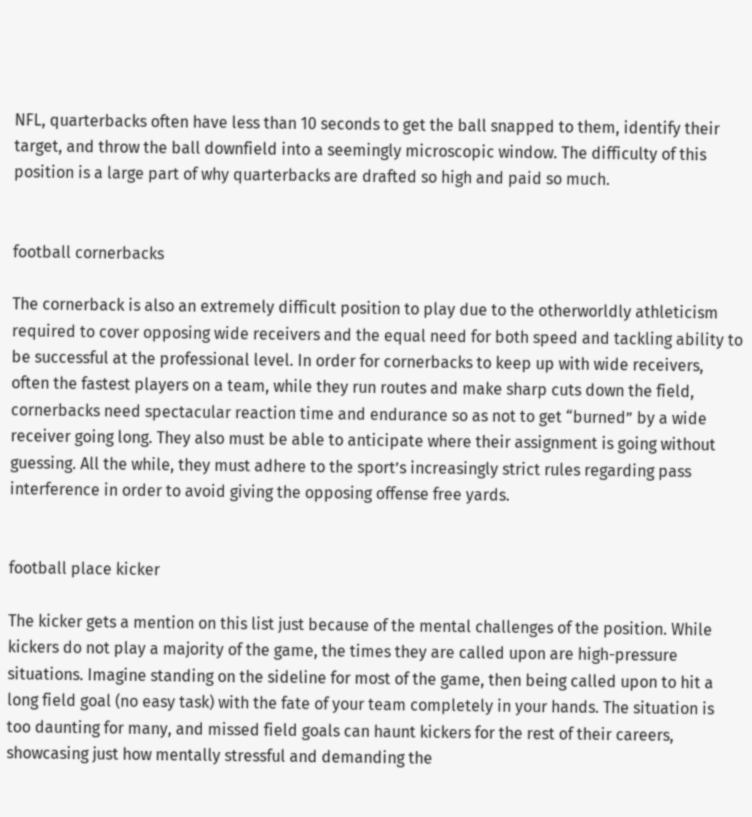NFL, quarterbacks often have less than 10 seconds to get the ball snapped to them, identify their target, and throw the ball downfield into a seemingly microscopic window. The difficulty of this position is a large part of why quarterbacks are drafted so high and paid so much.


football cornerbacks

The cornerback is also an extremely difficult position to play due to the otherworldly athleticism required to cover opposing wide receivers and the equal need for both speed and tackling ability to be successful at the professional level. In order for cornerbacks to keep up with wide receivers, often the fastest players on a team, while they run routes and make sharp cuts down the field, cornerbacks need spectacular reaction time and endurance so as not to get “burned” by a wide receiver going long. They also must be able to anticipate where their assignment is going without guessing. All the while, they must adhere to the sport’s increasingly strict rules regarding pass interference in order to avoid giving the opposing offense free yards.


football place kicker

The kicker gets a mention on this list just because of the mental challenges of the position. While kickers do not play a majority of the game, the times they are called upon are high-pressure situations. Imagine standing on the sideline for most of the game, then being called upon to hit a long field goal (no easy task) with the fate of your team completely in your hands. The situation is too daunting for many, and missed field goals can haunt kickers for the rest of their careers, showcasing just how mentally stressful and demanding the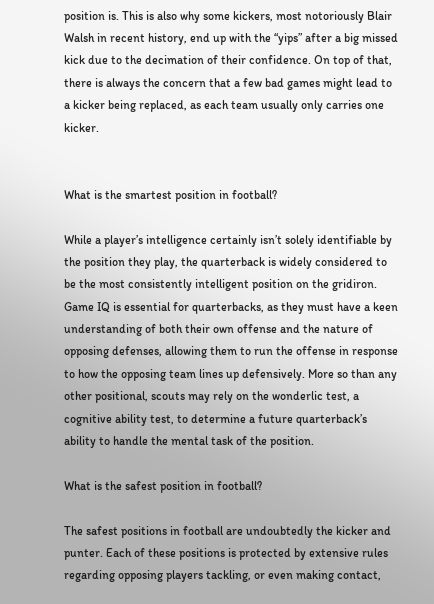position is. This is also why some kickers, most notoriously Blair Walsh in recent history, end up with the “yips” after a big missed kick due to the decimation of their confidence. On top of that, there is always the concern that a few bad games might lead to a kicker being replaced, as each team usually only carries one kicker.


What is the smartest position in football?

While a player’s intelligence certainly isn’t solely identifiable by the position they play, the quarterback is widely considered to be the most consistently intelligent position on the gridiron. Game IQ is essential for quarterbacks, as they must have a keen understanding of both their own offense and the nature of opposing defenses, allowing them to run the offense in response to how the opposing team lines up defensively. More so than any other positional, scouts may rely on the wonderlic test, a cognitive ability test, to determine a future quarterback’s ability to handle the mental task of the position.

What is the safest position in football?

The safest positions in football are undoubtedly the kicker and punter. Each of these positions is protected by extensive rules regarding opposing players tackling, or even making contact,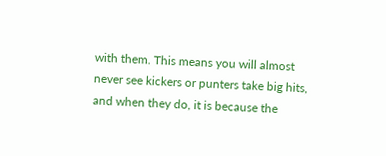with them. This means you will almost never see kickers or punters take big hits, and when they do, it is because the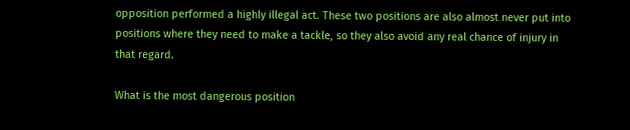opposition performed a highly illegal act. These two positions are also almost never put into positions where they need to make a tackle, so they also avoid any real chance of injury in that regard.

What is the most dangerous position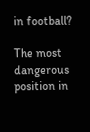in football?

The most dangerous position in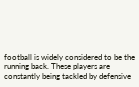football is widely considered to be the running back. These players are constantly being tackled by defensive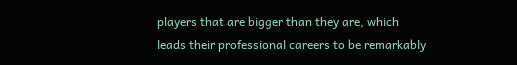players that are bigger than they are, which leads their professional careers to be remarkably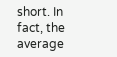short. In fact, the average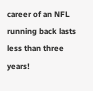career of an NFL running back lasts less than three years!